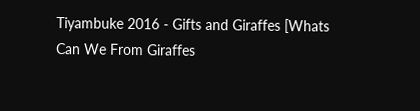Tiyambuke 2016 - Gifts and Giraffes [Whats Can We From Giraffes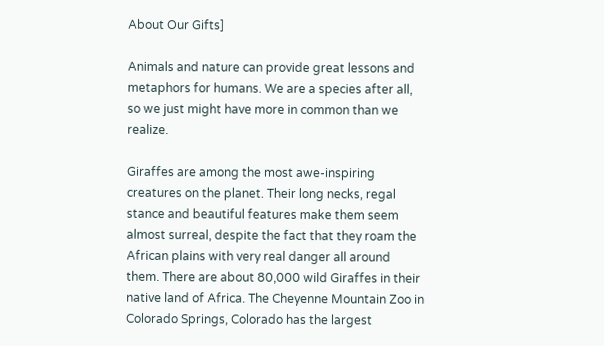About Our Gifts]

Animals and nature can provide great lessons and metaphors for humans. We are a species after all, so we just might have more in common than we realize.

Giraffes are among the most awe-inspiring creatures on the planet. Their long necks, regal stance and beautiful features make them seem almost surreal, despite the fact that they roam the African plains with very real danger all around them. There are about 80,000 wild Giraffes in their native land of Africa. The Cheyenne Mountain Zoo in Colorado Springs, Colorado has the largest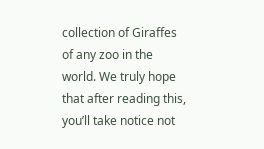collection of Giraffes of any zoo in the world. We truly hope that after reading this, you’ll take notice not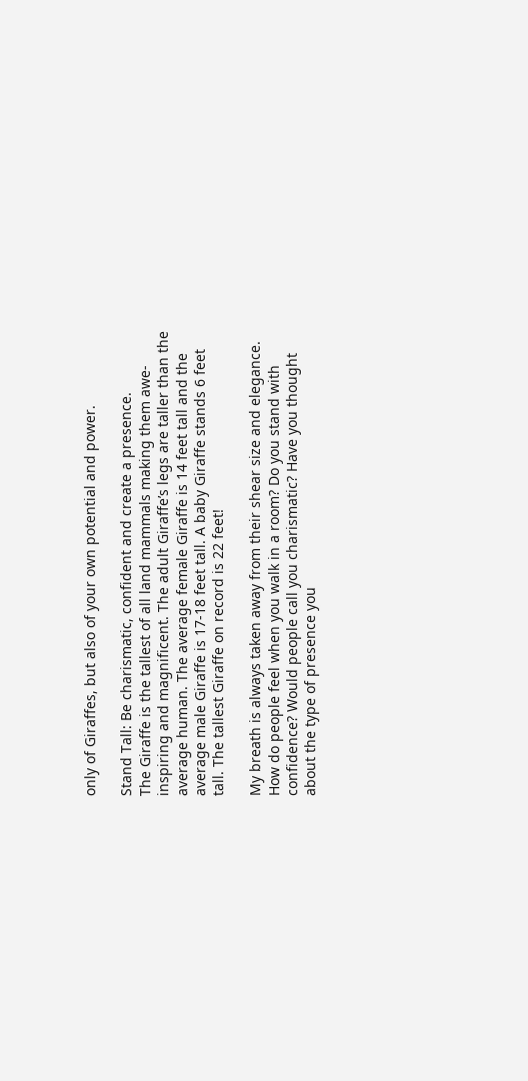only of Giraffes, but also of your own potential and power.

Stand Tall: Be charismatic, confident and create a presence.
The Giraffe is the tallest of all land mammals making them awe-inspiring and magnificent. The adult Giraffe’s legs are taller than the average human. The average female Giraffe is 14 feet tall and the average male Giraffe is 17-18 feet tall. A baby Giraffe stands 6 feet tall. The tallest Giraffe on record is 22 feet!

My breath is always taken away from their shear size and elegance. How do people feel when you walk in a room? Do you stand with confidence? Would people call you charismatic? Have you thought about the type of presence you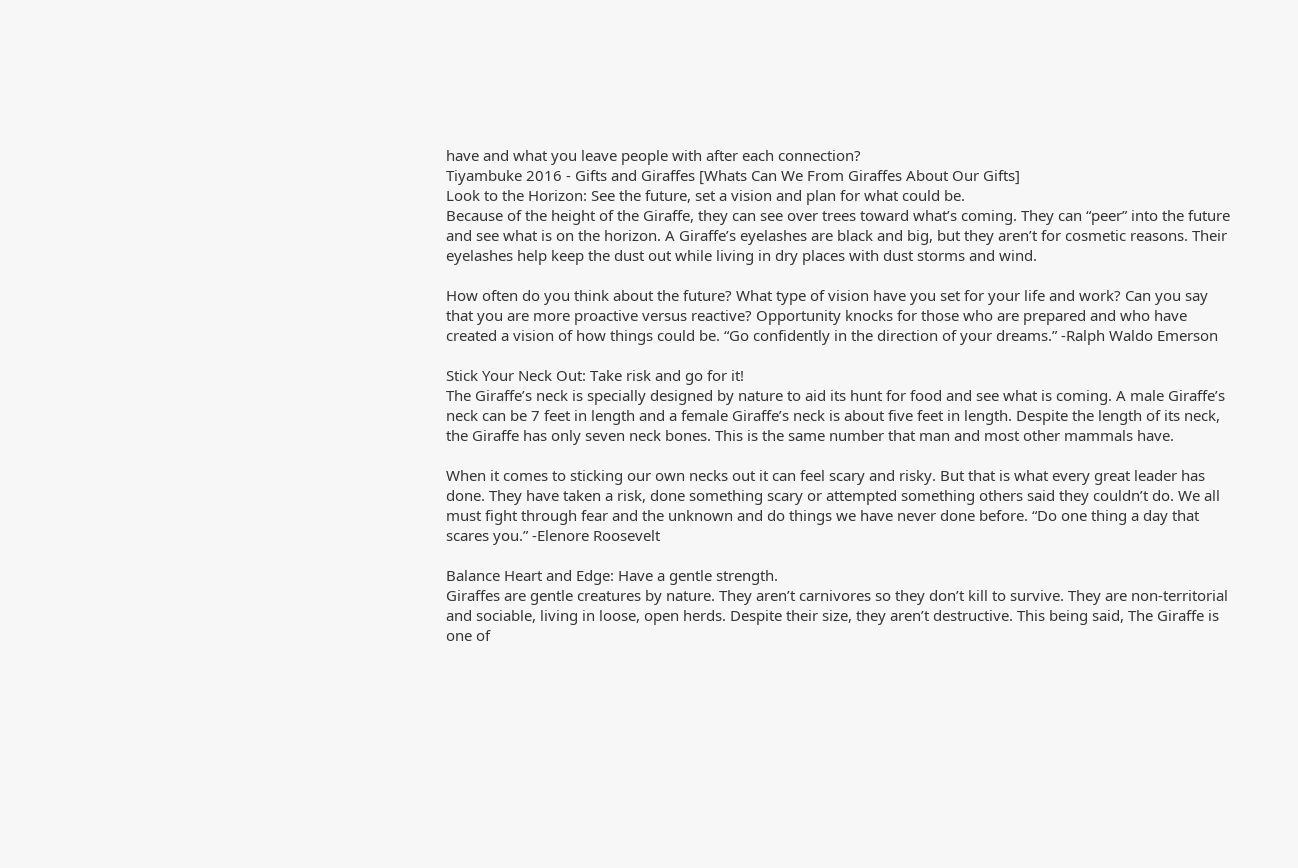have and what you leave people with after each connection?
Tiyambuke 2016 - Gifts and Giraffes [Whats Can We From Giraffes About Our Gifts]
Look to the Horizon: See the future, set a vision and plan for what could be.
Because of the height of the Giraffe, they can see over trees toward what’s coming. They can “peer” into the future and see what is on the horizon. A Giraffe’s eyelashes are black and big, but they aren’t for cosmetic reasons. Their eyelashes help keep the dust out while living in dry places with dust storms and wind.

How often do you think about the future? What type of vision have you set for your life and work? Can you say that you are more proactive versus reactive? Opportunity knocks for those who are prepared and who have created a vision of how things could be. “Go confidently in the direction of your dreams.” -Ralph Waldo Emerson

Stick Your Neck Out: Take risk and go for it!
The Giraffe’s neck is specially designed by nature to aid its hunt for food and see what is coming. A male Giraffe’s neck can be 7 feet in length and a female Giraffe’s neck is about five feet in length. Despite the length of its neck, the Giraffe has only seven neck bones. This is the same number that man and most other mammals have.

When it comes to sticking our own necks out it can feel scary and risky. But that is what every great leader has done. They have taken a risk, done something scary or attempted something others said they couldn’t do. We all must fight through fear and the unknown and do things we have never done before. “Do one thing a day that scares you.” -Elenore Roosevelt

Balance Heart and Edge: Have a gentle strength.
Giraffes are gentle creatures by nature. They aren’t carnivores so they don’t kill to survive. They are non-territorial and sociable, living in loose, open herds. Despite their size, they aren’t destructive. This being said, The Giraffe is one of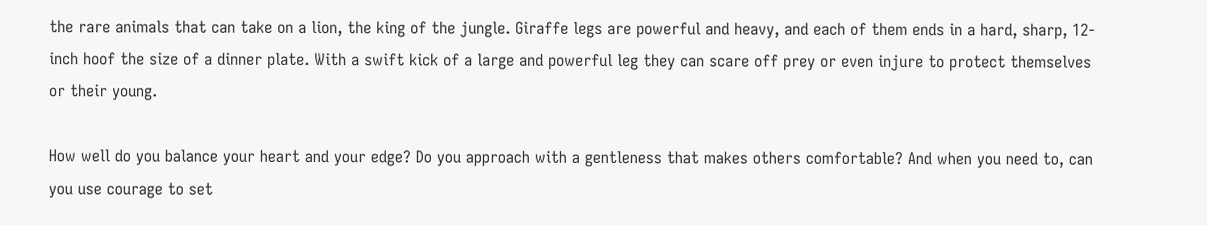the rare animals that can take on a lion, the king of the jungle. Giraffe legs are powerful and heavy, and each of them ends in a hard, sharp, 12-inch hoof the size of a dinner plate. With a swift kick of a large and powerful leg they can scare off prey or even injure to protect themselves or their young.

How well do you balance your heart and your edge? Do you approach with a gentleness that makes others comfortable? And when you need to, can you use courage to set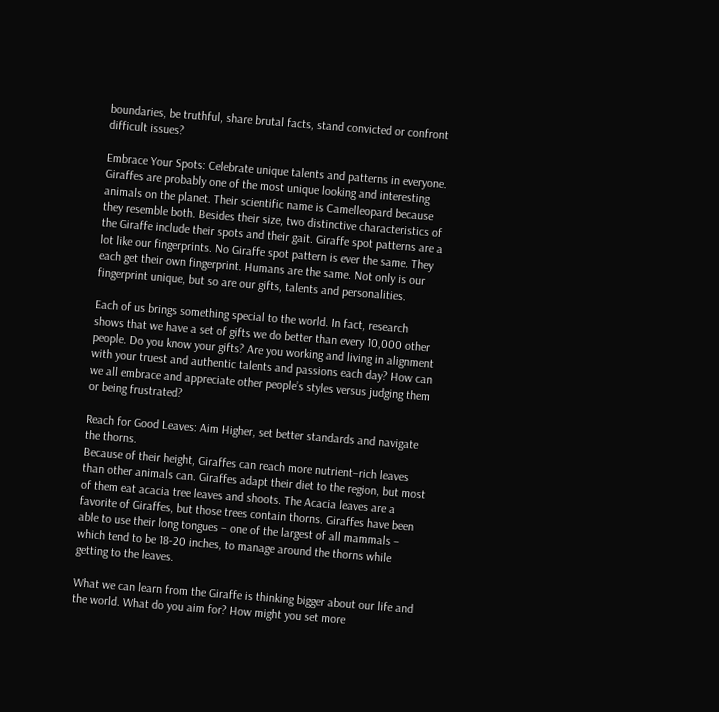boundaries, be truthful, share brutal facts, stand convicted or confront difficult issues?

Embrace Your Spots: Celebrate unique talents and patterns in everyone.
Giraffes are probably one of the most unique looking and interesting animals on the planet. Their scientific name is Camelleopard because they resemble both. Besides their size, two distinctive characteristics of the Giraffe include their spots and their gait. Giraffe spot patterns are a lot like our fingerprints. No Giraffe spot pattern is ever the same. They each get their own fingerprint. Humans are the same. Not only is our fingerprint unique, but so are our gifts, talents and personalities.

Each of us brings something special to the world. In fact, research shows that we have a set of gifts we do better than every 10,000 other people. Do you know your gifts? Are you working and living in alignment with your truest and authentic talents and passions each day? How can we all embrace and appreciate other people’s styles versus judging them or being frustrated?

Reach for Good Leaves: Aim Higher, set better standards and navigate the thorns.
Because of their height, Giraffes can reach more nutrient–rich leaves than other animals can. Giraffes adapt their diet to the region, but most of them eat acacia tree leaves and shoots. The Acacia leaves are a favorite of Giraffes, but those trees contain thorns. Giraffes have been able to use their long tongues – one of the largest of all mammals – which tend to be 18-20 inches, to manage around the thorns while getting to the leaves.

What we can learn from the Giraffe is thinking bigger about our life and the world. What do you aim for? How might you set more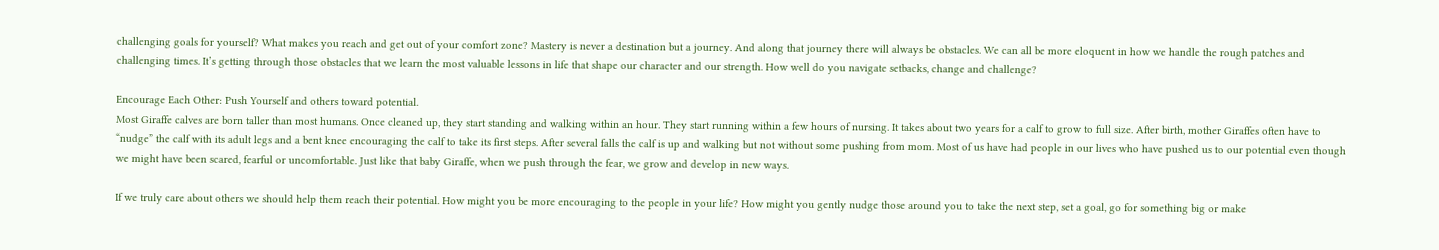challenging goals for yourself? What makes you reach and get out of your comfort zone? Mastery is never a destination but a journey. And along that journey there will always be obstacles. We can all be more eloquent in how we handle the rough patches and challenging times. It’s getting through those obstacles that we learn the most valuable lessons in life that shape our character and our strength. How well do you navigate setbacks, change and challenge?

Encourage Each Other: Push Yourself and others toward potential.
Most Giraffe calves are born taller than most humans. Once cleaned up, they start standing and walking within an hour. They start running within a few hours of nursing. It takes about two years for a calf to grow to full size. After birth, mother Giraffes often have to “nudge” the calf with its adult legs and a bent knee encouraging the calf to take its first steps. After several falls the calf is up and walking but not without some pushing from mom. Most of us have had people in our lives who have pushed us to our potential even though we might have been scared, fearful or uncomfortable. Just like that baby Giraffe, when we push through the fear, we grow and develop in new ways.

If we truly care about others we should help them reach their potential. How might you be more encouraging to the people in your life? How might you gently nudge those around you to take the next step, set a goal, go for something big or make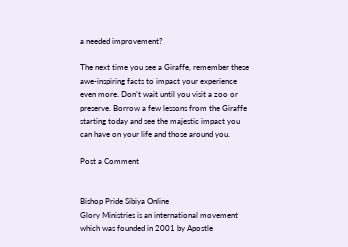a needed improvement?

The next time you see a Giraffe, remember these awe-inspiring facts to impact your experience even more. Don’t wait until you visit a zoo or preserve. Borrow a few lessons from the Giraffe starting today and see the majestic impact you can have on your life and those around you.

Post a Comment


Bishop Pride Sibiya Online
Glory Ministries is an international movement which was founded in 2001 by Apostle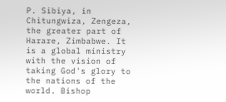P. Sibiya, in Chitungwiza, Zengeza, the greater part of Harare, Zimbabwe. It is a global ministry with the vision of taking God's glory to the nations of the world. Bishop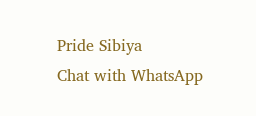Pride Sibiya
Chat with WhatsApp